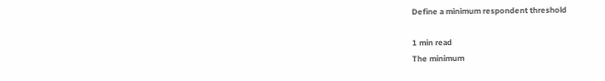Define a minimum respondent threshold

1 min read
The minimum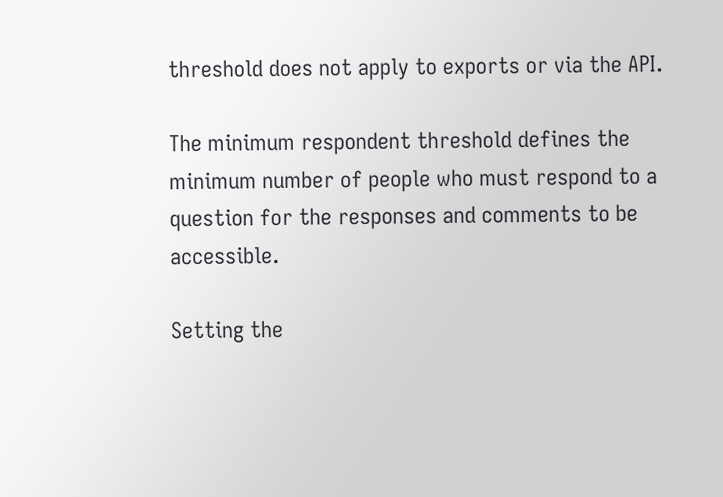threshold does not apply to exports or via the API.

The minimum respondent threshold defines the minimum number of people who must respond to a question for the responses and comments to be accessible.

Setting the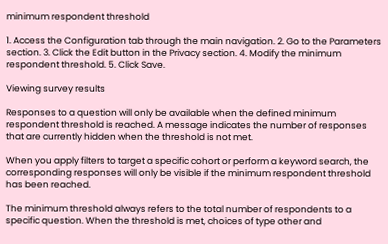minimum respondent threshold

1. Access the Configuration tab through the main navigation. 2. Go to the Parameters section. 3. Click the Edit button in the Privacy section. 4. Modify the minimum respondent threshold. 5. Click Save.

Viewing survey results

Responses to a question will only be available when the defined minimum respondent threshold is reached. A message indicates the number of responses that are currently hidden when the threshold is not met.

When you apply filters to target a specific cohort or perform a keyword search, the corresponding responses will only be visible if the minimum respondent threshold has been reached.

The minimum threshold always refers to the total number of respondents to a specific question. When the threshold is met, choices of type other and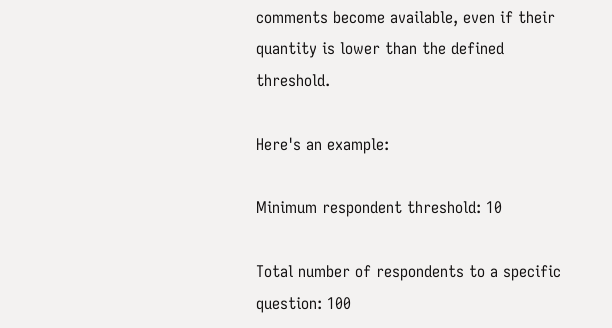comments become available, even if their quantity is lower than the defined threshold.

Here's an example:

Minimum respondent threshold: 10

Total number of respondents to a specific question: 100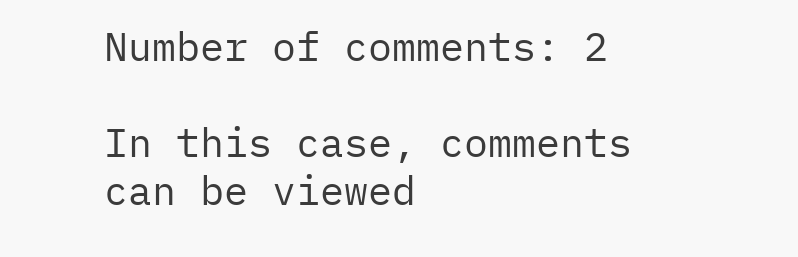Number of comments: 2

In this case, comments can be viewed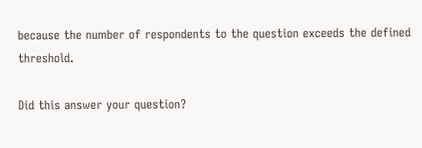because the number of respondents to the question exceeds the defined threshold.

Did this answer your question?